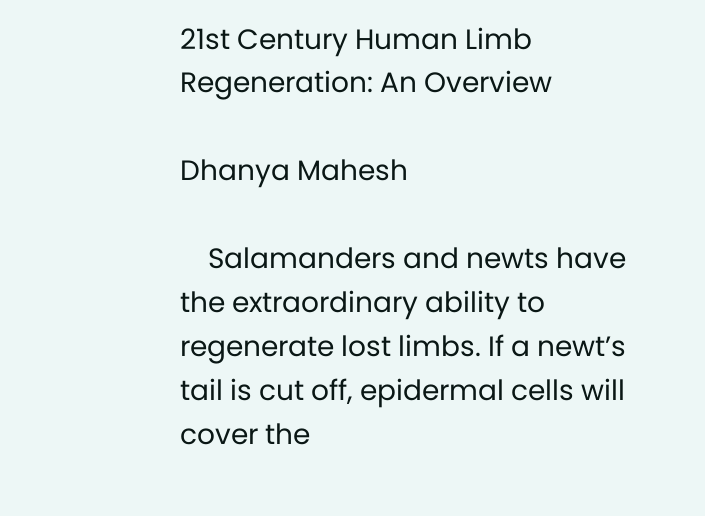21st Century Human Limb Regeneration: An Overview

Dhanya Mahesh

    Salamanders and newts have the extraordinary ability to regenerate lost limbs. If a newt’s tail is cut off, epidermal cells will cover the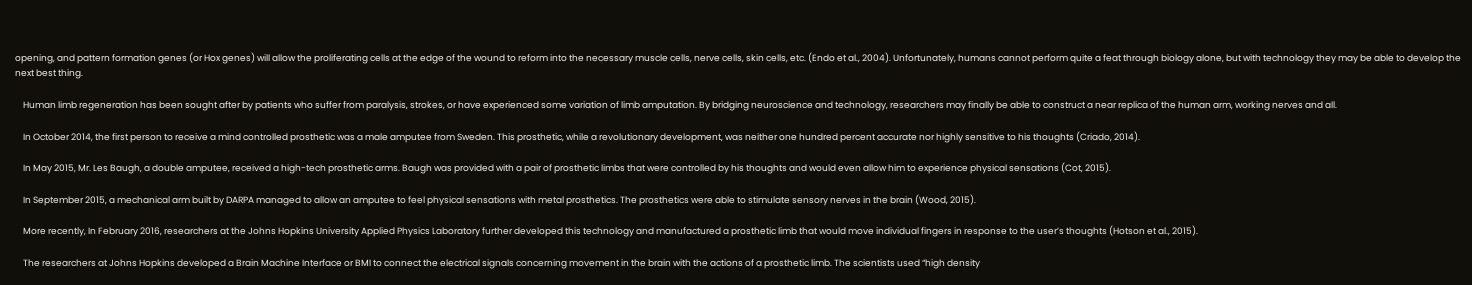opening, and pattern formation genes (or Hox genes) will allow the proliferating cells at the edge of the wound to reform into the necessary muscle cells, nerve cells, skin cells, etc. (Endo et al., 2004). Unfortunately, humans cannot perform quite a feat through biology alone, but with technology they may be able to develop the next best thing.

    Human limb regeneration has been sought after by patients who suffer from paralysis, strokes, or have experienced some variation of limb amputation. By bridging neuroscience and technology, researchers may finally be able to construct a near replica of the human arm, working nerves and all.

    In October 2014, the first person to receive a mind controlled prosthetic was a male amputee from Sweden. This prosthetic, while a revolutionary development, was neither one hundred percent accurate nor highly sensitive to his thoughts (Criado, 2014).

    In May 2015, Mr. Les Baugh, a double amputee, received a high-tech prosthetic arms. Baugh was provided with a pair of prosthetic limbs that were controlled by his thoughts and would even allow him to experience physical sensations (Cot, 2015).

    In September 2015, a mechanical arm built by DARPA managed to allow an amputee to feel physical sensations with metal prosthetics. The prosthetics were able to stimulate sensory nerves in the brain (Wood, 2015).

    More recently, In February 2016, researchers at the Johns Hopkins University Applied Physics Laboratory further developed this technology and manufactured a prosthetic limb that would move individual fingers in response to the user’s thoughts (Hotson et al., 2015).

    The researchers at Johns Hopkins developed a Brain Machine Interface or BMI to connect the electrical signals concerning movement in the brain with the actions of a prosthetic limb. The scientists used “high density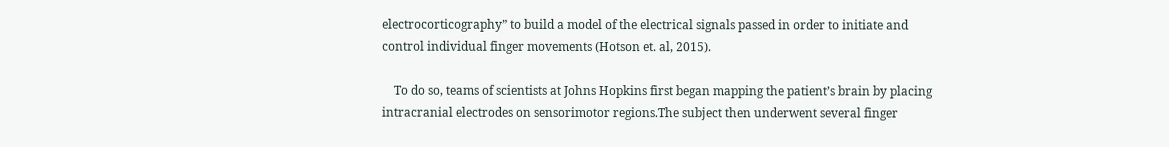electrocorticography” to build a model of the electrical signals passed in order to initiate and control individual finger movements (Hotson et. al, 2015).

    To do so, teams of scientists at Johns Hopkins first began mapping the patient’s brain by placing intracranial electrodes on sensorimotor regions.The subject then underwent several finger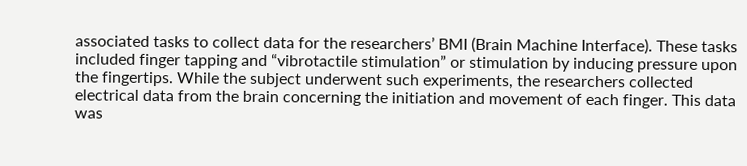associated tasks to collect data for the researchers’ BMI (Brain Machine Interface). These tasks included finger tapping and “vibrotactile stimulation” or stimulation by inducing pressure upon the fingertips. While the subject underwent such experiments, the researchers collected electrical data from the brain concerning the initiation and movement of each finger. This data was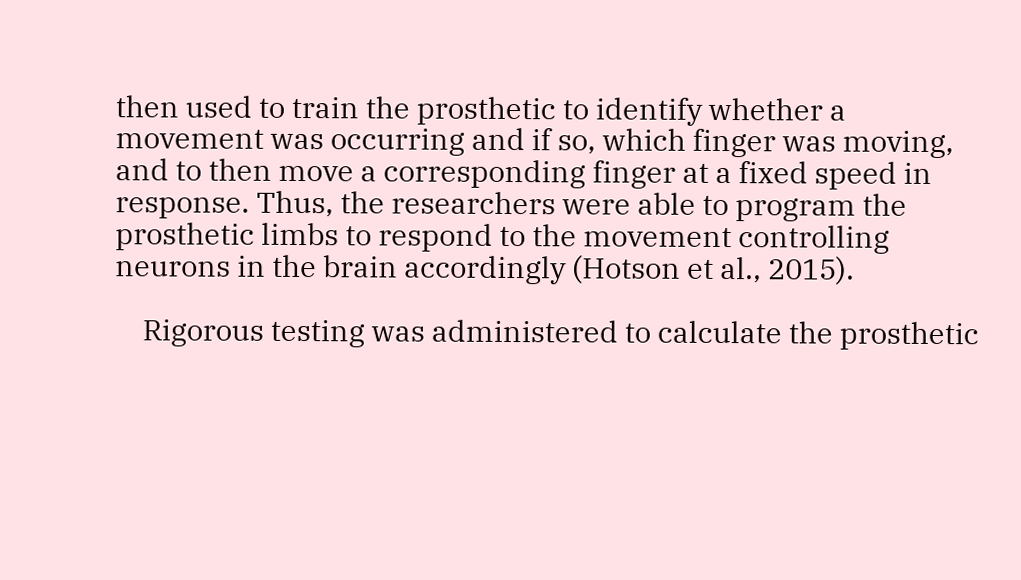then used to train the prosthetic to identify whether a movement was occurring and if so, which finger was moving, and to then move a corresponding finger at a fixed speed in response. Thus, the researchers were able to program the prosthetic limbs to respond to the movement controlling neurons in the brain accordingly (Hotson et al., 2015).

    Rigorous testing was administered to calculate the prosthetic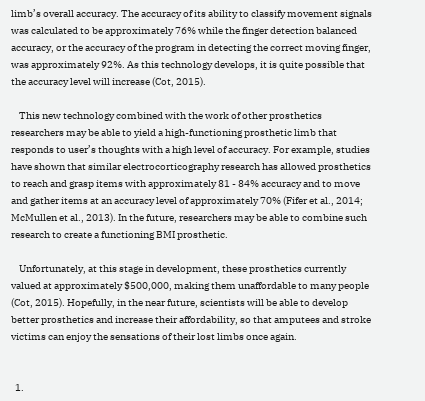limb’s overall accuracy. The accuracy of its ability to classify movement signals was calculated to be approximately 76% while the finger detection balanced accuracy, or the accuracy of the program in detecting the correct moving finger, was approximately 92%. As this technology develops, it is quite possible that the accuracy level will increase (Cot, 2015).

    This new technology combined with the work of other prosthetics researchers may be able to yield a high-functioning prosthetic limb that responds to user’s thoughts with a high level of accuracy. For example, studies have shown that similar electrocorticography research has allowed prosthetics to reach and grasp items with approximately 81 - 84% accuracy and to move and gather items at an accuracy level of approximately 70% (Fifer et al., 2014; McMullen et al., 2013). In the future, researchers may be able to combine such research to create a functioning BMI prosthetic.

    Unfortunately, at this stage in development, these prosthetics currently valued at approximately $500,000, making them unaffordable to many people (Cot, 2015). Hopefully, in the near future, scientists will be able to develop better prosthetics and increase their affordability, so that amputees and stroke victims can enjoy the sensations of their lost limbs once again.


  1.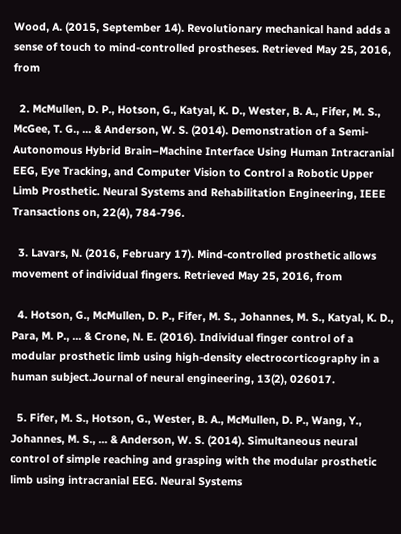Wood, A. (2015, September 14). Revolutionary mechanical hand adds a sense of touch to mind-controlled prostheses. Retrieved May 25, 2016, from

  2. McMullen, D. P., Hotson, G., Katyal, K. D., Wester, B. A., Fifer, M. S., McGee, T. G., ... & Anderson, W. S. (2014). Demonstration of a Semi-Autonomous Hybrid Brain–Machine Interface Using Human Intracranial EEG, Eye Tracking, and Computer Vision to Control a Robotic Upper Limb Prosthetic. Neural Systems and Rehabilitation Engineering, IEEE Transactions on, 22(4), 784-796.

  3. Lavars, N. (2016, February 17). Mind-controlled prosthetic allows movement of individual fingers. Retrieved May 25, 2016, from

  4. Hotson, G., McMullen, D. P., Fifer, M. S., Johannes, M. S., Katyal, K. D., Para, M. P., ... & Crone, N. E. (2016). Individual finger control of a modular prosthetic limb using high-density electrocorticography in a human subject.Journal of neural engineering, 13(2), 026017.

  5. Fifer, M. S., Hotson, G., Wester, B. A., McMullen, D. P., Wang, Y., Johannes, M. S., ... & Anderson, W. S. (2014). Simultaneous neural control of simple reaching and grasping with the modular prosthetic limb using intracranial EEG. Neural Systems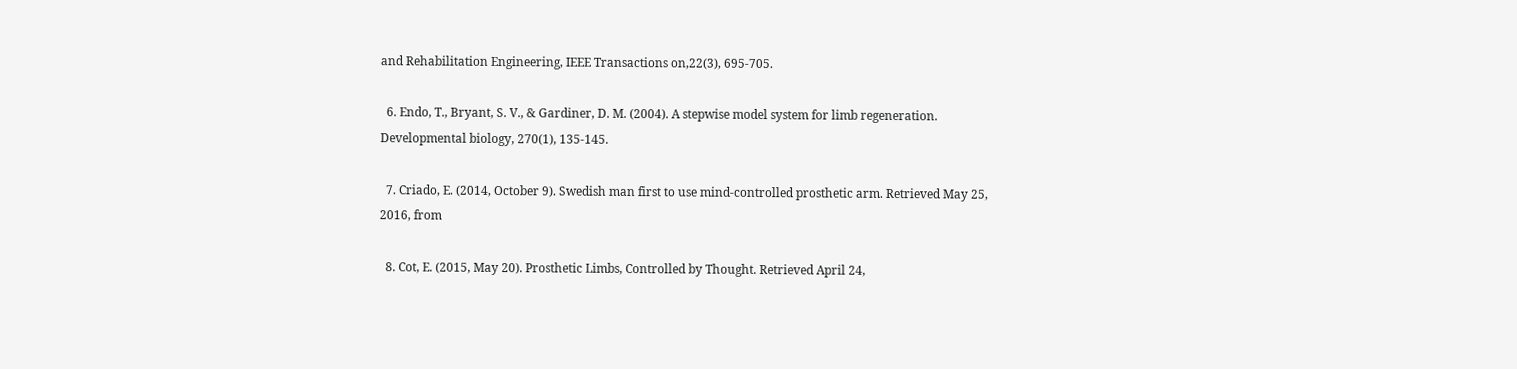and Rehabilitation Engineering, IEEE Transactions on,22(3), 695-705.

  6. Endo, T., Bryant, S. V., & Gardiner, D. M. (2004). A stepwise model system for limb regeneration. Developmental biology, 270(1), 135-145.

  7. Criado, E. (2014, October 9). Swedish man first to use mind-controlled prosthetic arm. Retrieved May 25, 2016, from

  8. Cot, E. (2015, May 20). Prosthetic Limbs, Controlled by Thought. Retrieved April 24,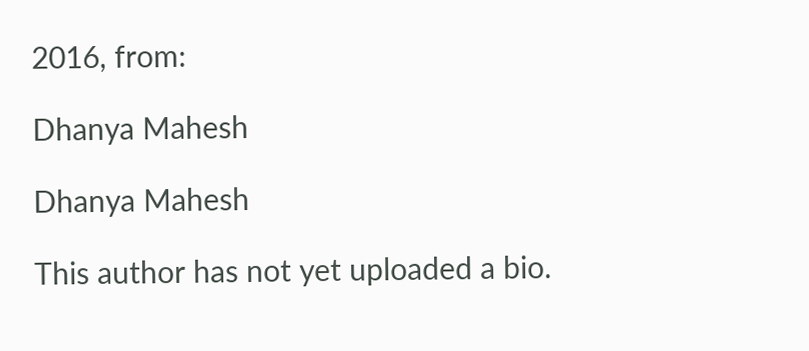2016, from:

Dhanya Mahesh

Dhanya Mahesh

This author has not yet uploaded a bio.